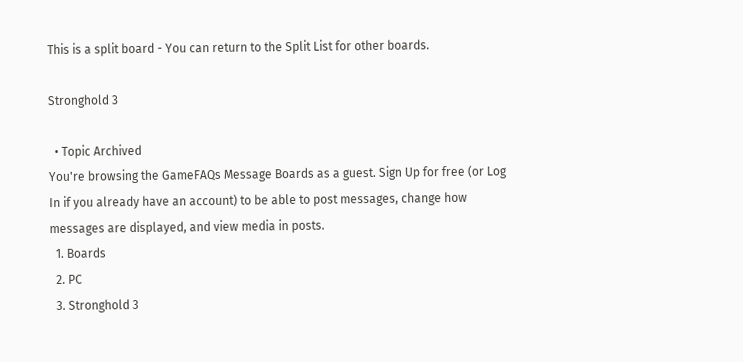This is a split board - You can return to the Split List for other boards.

Stronghold 3

  • Topic Archived
You're browsing the GameFAQs Message Boards as a guest. Sign Up for free (or Log In if you already have an account) to be able to post messages, change how messages are displayed, and view media in posts.
  1. Boards
  2. PC
  3. Stronghold 3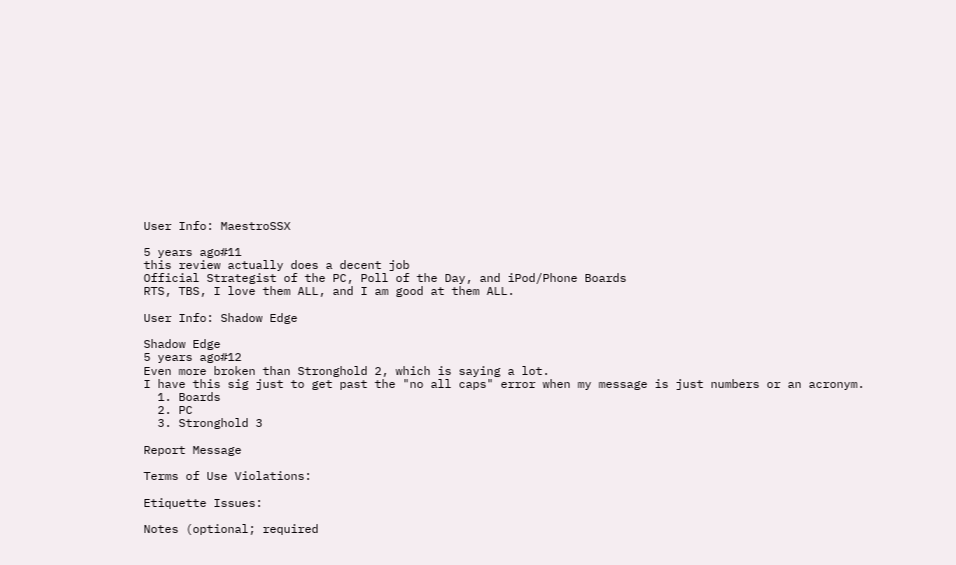User Info: MaestroSSX

5 years ago#11
this review actually does a decent job
Official Strategist of the PC, Poll of the Day, and iPod/Phone Boards
RTS, TBS, I love them ALL, and I am good at them ALL.

User Info: Shadow Edge

Shadow Edge
5 years ago#12
Even more broken than Stronghold 2, which is saying a lot.
I have this sig just to get past the "no all caps" error when my message is just numbers or an acronym.
  1. Boards
  2. PC
  3. Stronghold 3

Report Message

Terms of Use Violations:

Etiquette Issues:

Notes (optional; required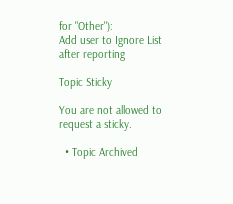for "Other"):
Add user to Ignore List after reporting

Topic Sticky

You are not allowed to request a sticky.

  • Topic Archived